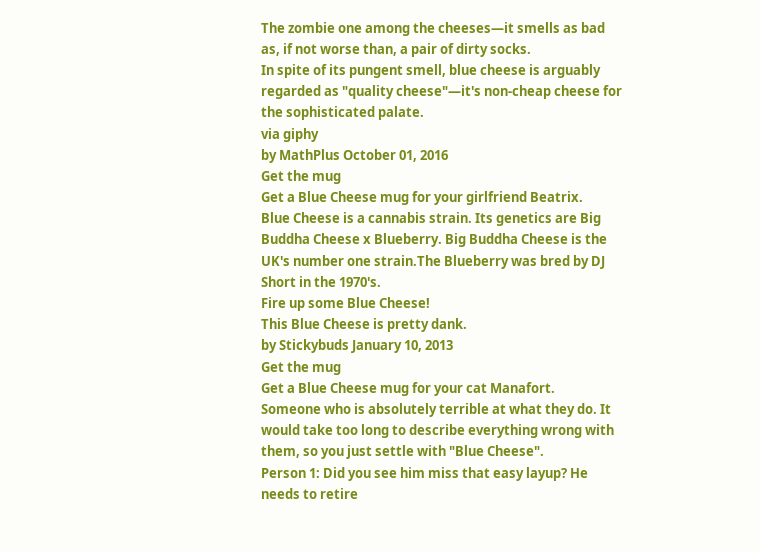The zombie one among the cheeses—it smells as bad as, if not worse than, a pair of dirty socks.
In spite of its pungent smell, blue cheese is arguably regarded as "quality cheese"—it's non-cheap cheese for the sophisticated palate.
via giphy
by MathPlus October 01, 2016
Get the mug
Get a Blue Cheese mug for your girlfriend Beatrix.
Blue Cheese is a cannabis strain. Its genetics are Big Buddha Cheese x Blueberry. Big Buddha Cheese is the UK's number one strain.The Blueberry was bred by DJ Short in the 1970's.
Fire up some Blue Cheese!
This Blue Cheese is pretty dank.
by Stickybuds January 10, 2013
Get the mug
Get a Blue Cheese mug for your cat Manafort.
Someone who is absolutely terrible at what they do. It would take too long to describe everything wrong with them, so you just settle with "Blue Cheese".
Person 1: Did you see him miss that easy layup? He needs to retire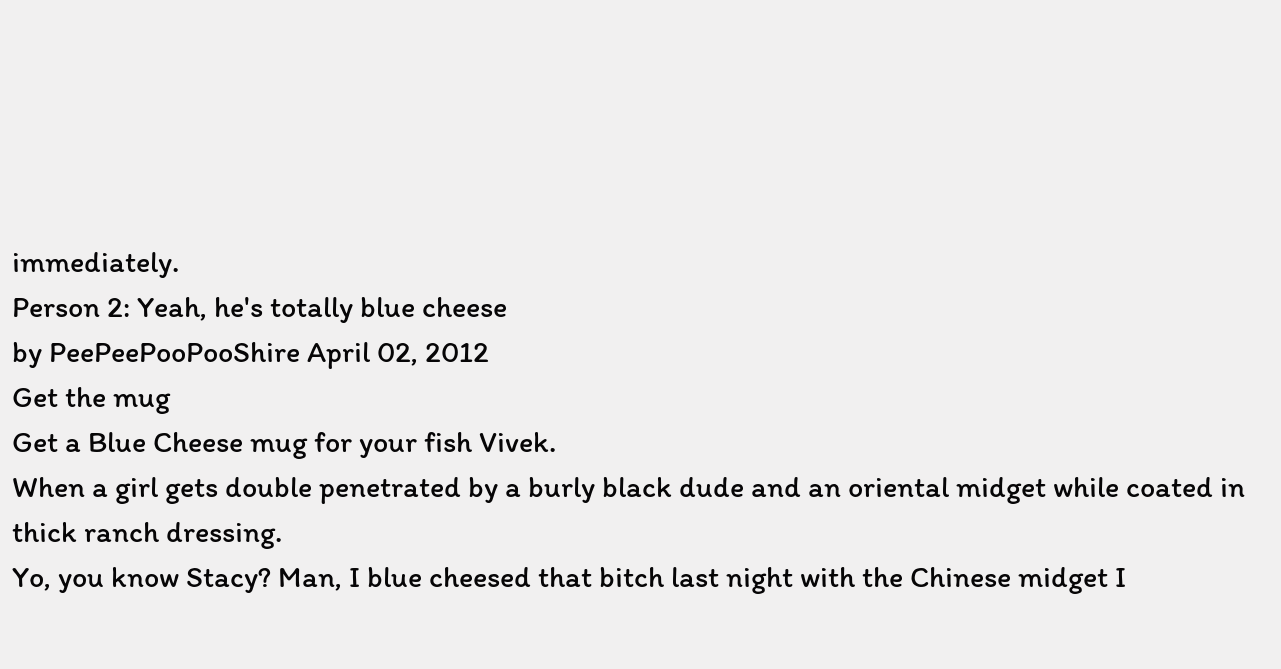immediately.
Person 2: Yeah, he's totally blue cheese
by PeePeePooPooShire April 02, 2012
Get the mug
Get a Blue Cheese mug for your fish Vivek.
When a girl gets double penetrated by a burly black dude and an oriental midget while coated in thick ranch dressing.
Yo, you know Stacy? Man, I blue cheesed that bitch last night with the Chinese midget I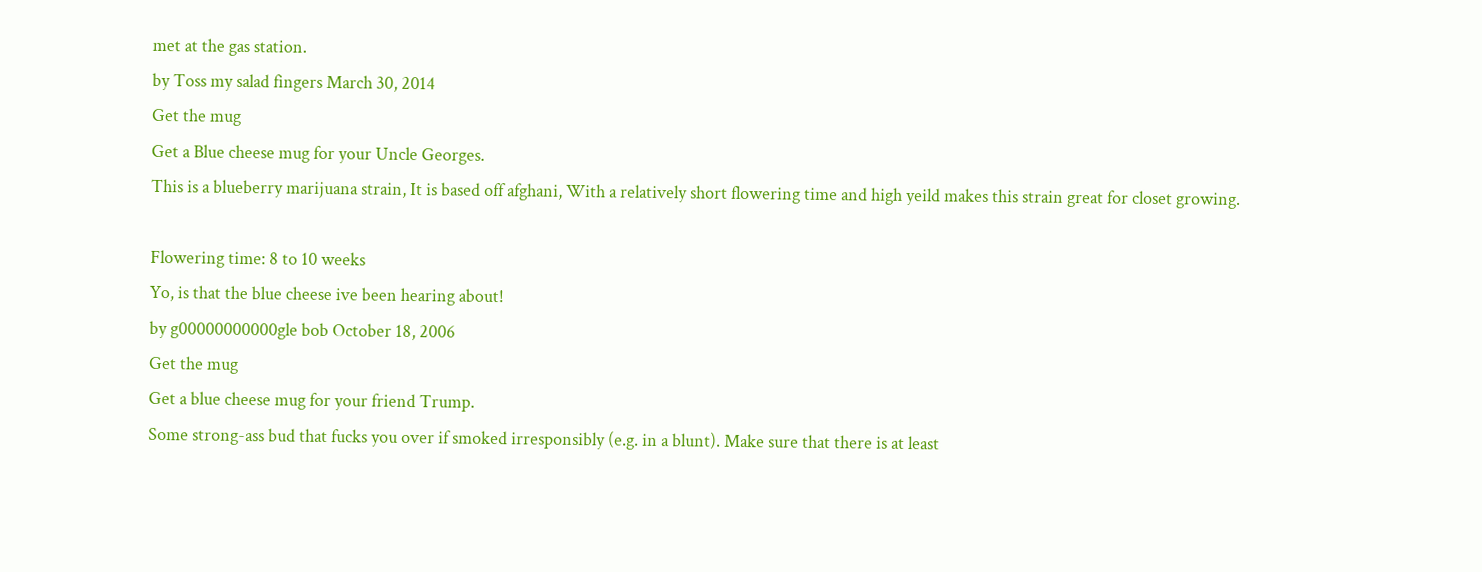met at the gas station.
by Toss my salad fingers March 30, 2014
Get the mug
Get a Blue cheese mug for your Uncle Georges.
This is a blueberry marijuana strain, It is based off afghani, With a relatively short flowering time and high yeild makes this strain great for closet growing.

Flowering time: 8 to 10 weeks
Yo, is that the blue cheese ive been hearing about!
by g00000000000gle bob October 18, 2006
Get the mug
Get a blue cheese mug for your friend Trump.
Some strong-ass bud that fucks you over if smoked irresponsibly (e.g. in a blunt). Make sure that there is at least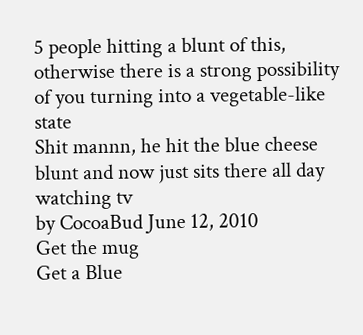5 people hitting a blunt of this, otherwise there is a strong possibility of you turning into a vegetable-like state
Shit mannn, he hit the blue cheese blunt and now just sits there all day watching tv
by CocoaBud June 12, 2010
Get the mug
Get a Blue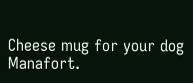Cheese mug for your dog Manafort.